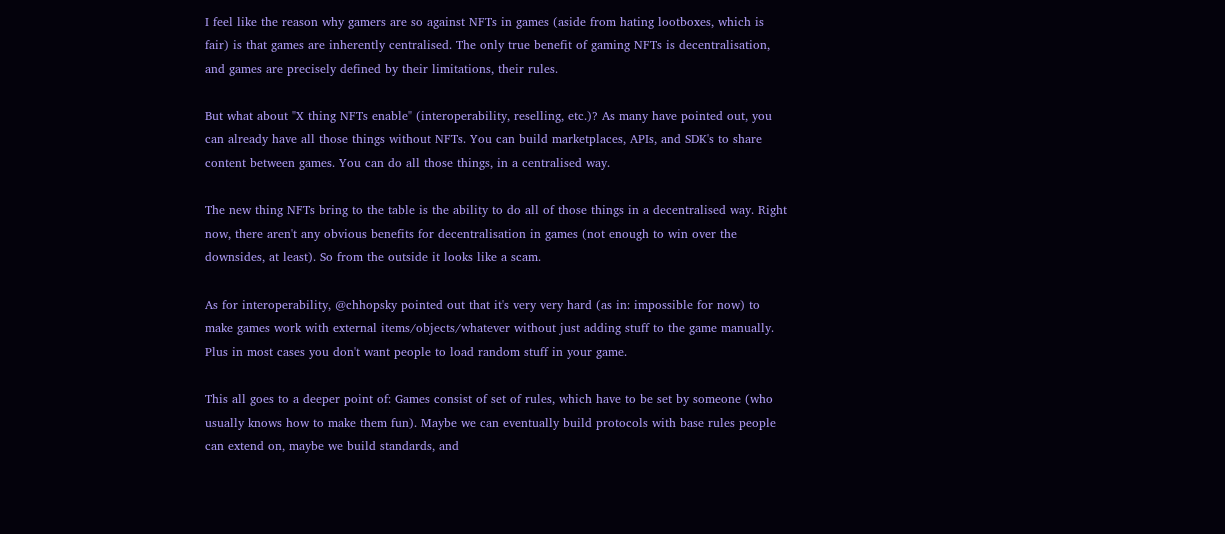I feel like the reason why gamers are so against NFTs in games (aside from hating lootboxes, which is fair) is that games are inherently centralised. The only true benefit of gaming NFTs is decentralisation, and games are precisely defined by their limitations, their rules.

But what about "X thing NFTs enable" (interoperability, reselling, etc.)? As many have pointed out, you can already have all those things without NFTs. You can build marketplaces, APIs, and SDK's to share content between games. You can do all those things, in a centralised way.

The new thing NFTs bring to the table is the ability to do all of those things in a decentralised way. Right now, there aren't any obvious benefits for decentralisation in games (not enough to win over the downsides, at least). So from the outside it looks like a scam.

As for interoperability, @chhopsky pointed out that it's very very hard (as in: impossible for now) to make games work with external items/objects/whatever without just adding stuff to the game manually. Plus in most cases you don't want people to load random stuff in your game.

This all goes to a deeper point of: Games consist of set of rules, which have to be set by someone (who usually knows how to make them fun). Maybe we can eventually build protocols with base rules people can extend on, maybe we build standards, and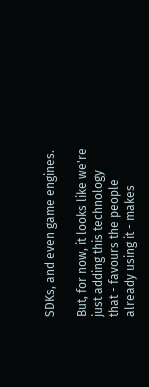SDKs, and even game engines.

But, for now, it looks like we're just adding this technology that - favours the people already using it - makes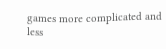games more complicated and less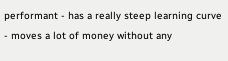performant - has a really steep learning curve - moves a lot of money without any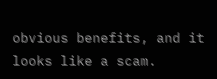obvious benefits, and it looks like a scam.